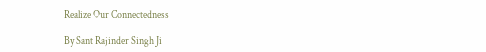Realize Our Connectedness

By Sant Rajinder Singh Ji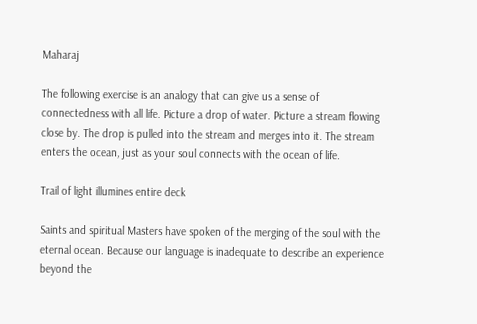Maharaj

The following exercise is an analogy that can give us a sense of connectedness with all life. Picture a drop of water. Picture a stream flowing close by. The drop is pulled into the stream and merges into it. The stream enters the ocean, just as your soul connects with the ocean of life.

Trail of light illumines entire deck

Saints and spiritual Masters have spoken of the merging of the soul with the eternal ocean. Because our language is inadequate to describe an experience beyond the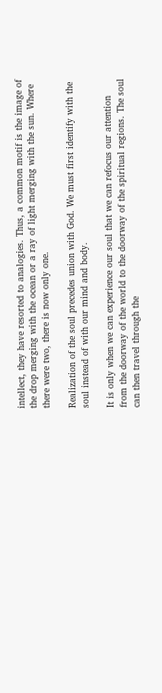intellect, they have resorted to analogies. Thus, a common motif is the image of the drop merging with the ocean or a ray of light merging with the sun. Where there were two, there is now only one.

Realization of the soul precedes union with God. We must first identify with the soul instead of with our mind and body.

It is only when we can experience our soul that we can refocus our attention from the doorway of the world to the doorway of the spiritual regions. The soul can then travel through the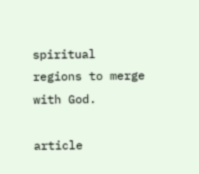spiritual regions to merge with God.

article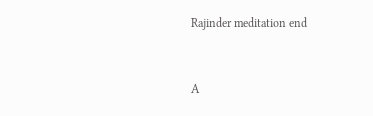Rajinder meditation end


A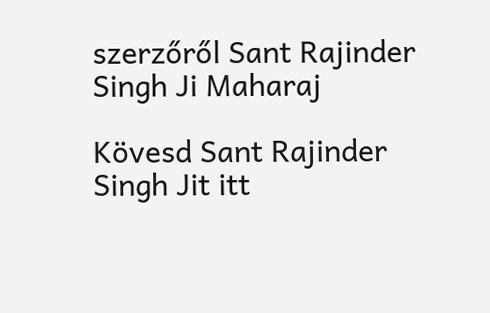szerzőről Sant Rajinder Singh Ji Maharaj

Kövesd Sant Rajinder Singh Jit itt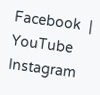Facebook  |  YouTube Instagram